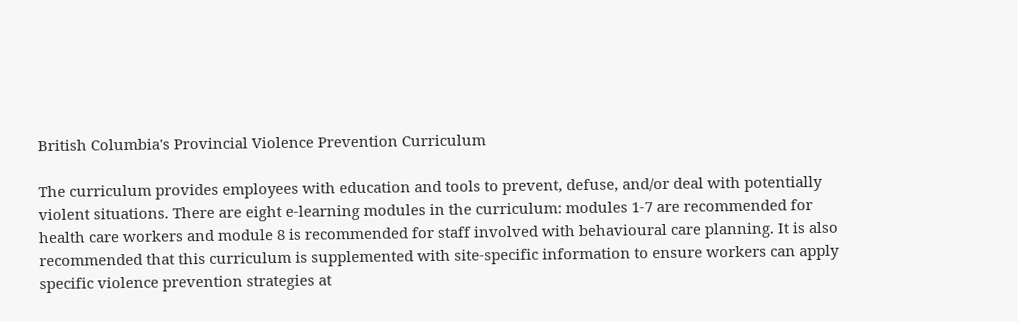British Columbia's Provincial Violence Prevention Curriculum

The curriculum provides employees with education and tools to prevent, defuse, and/or deal with potentially violent situations. There are eight e-learning modules in the curriculum: modules 1-7 are recommended for health care workers and module 8 is recommended for staff involved with behavioural care planning. It is also recommended that this curriculum is supplemented with site-specific information to ensure workers can apply specific violence prevention strategies at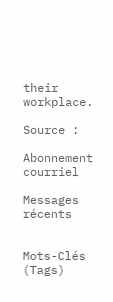their workplace.

Source :

Abonnement courriel

Messages récents


Mots-Clés (Tags)